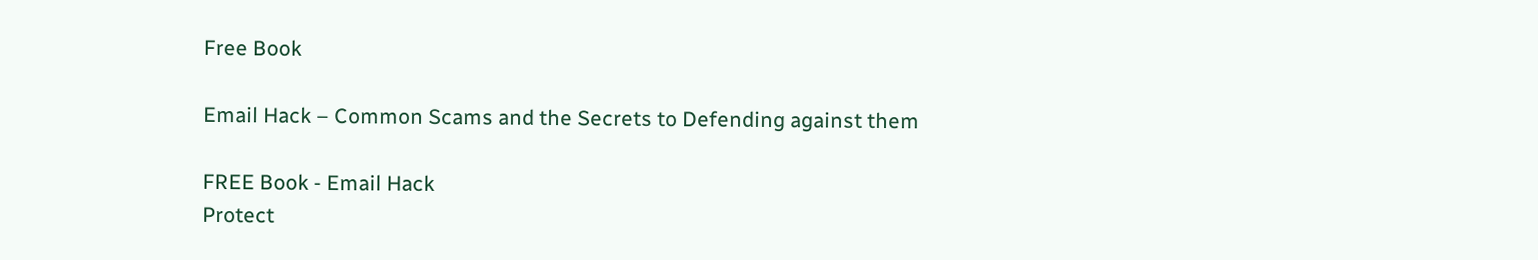Free Book

Email Hack – Common Scams and the Secrets to Defending against them

FREE Book - Email Hack
Protect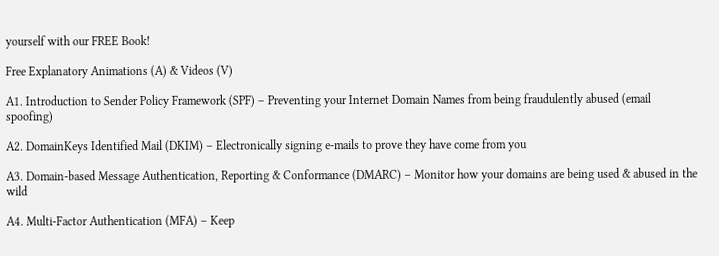yourself with our FREE Book!

Free Explanatory Animations (A) & Videos (V)

A1. Introduction to Sender Policy Framework (SPF) – Preventing your Internet Domain Names from being fraudulently abused (email spoofing)

A2. DomainKeys Identified Mail (DKIM) – Electronically signing e-mails to prove they have come from you

A3. Domain-based Message Authentication, Reporting & Conformance (DMARC) – Monitor how your domains are being used & abused in the wild

A4. Multi-Factor Authentication (MFA) – Keep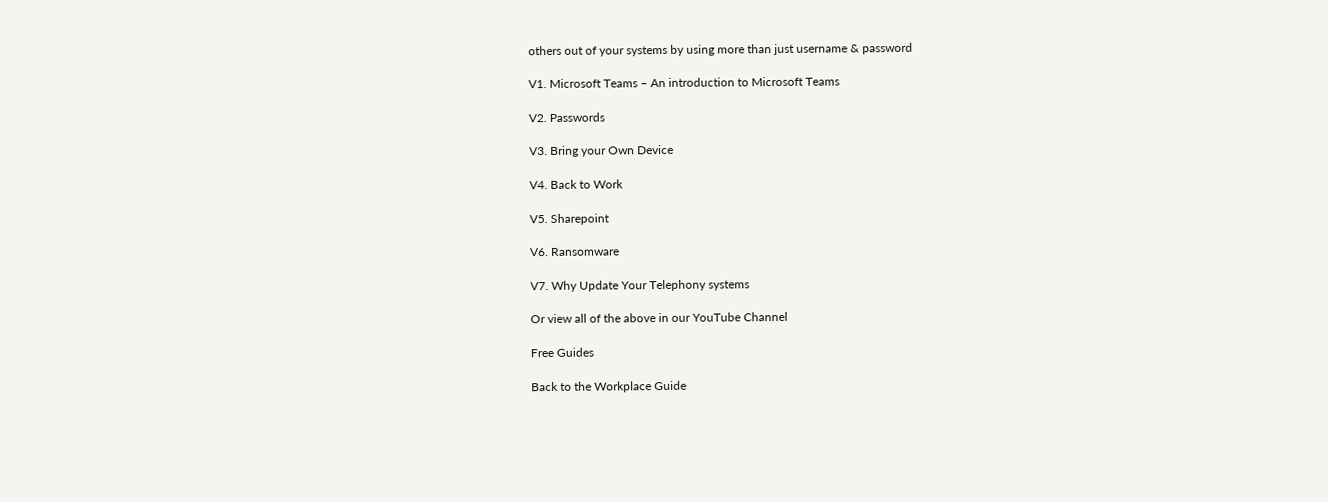others out of your systems by using more than just username & password

V1. Microsoft Teams – An introduction to Microsoft Teams

V2. Passwords

V3. Bring your Own Device

V4. Back to Work

V5. Sharepoint

V6. Ransomware

V7. Why Update Your Telephony systems

Or view all of the above in our YouTube Channel

Free Guides

Back to the Workplace Guide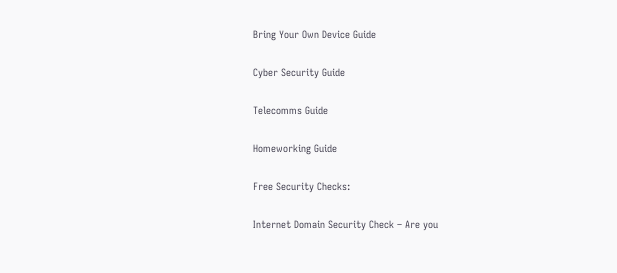Bring Your Own Device Guide

Cyber Security Guide

Telecomms Guide

Homeworking Guide

Free Security Checks:

Internet Domain Security Check – Are you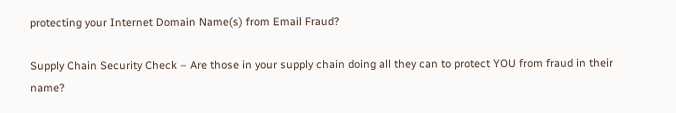protecting your Internet Domain Name(s) from Email Fraud?

Supply Chain Security Check – Are those in your supply chain doing all they can to protect YOU from fraud in their name?